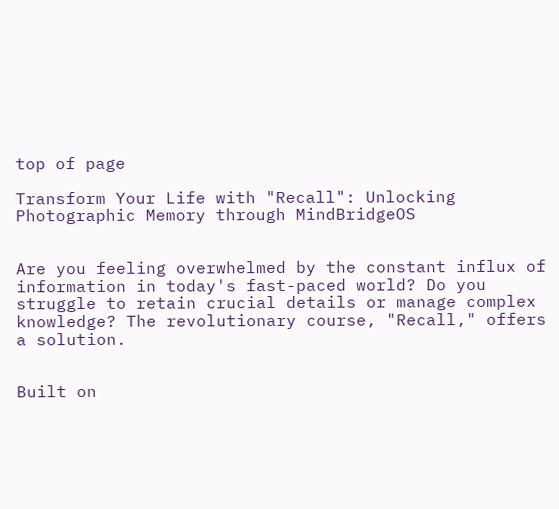top of page

Transform Your Life with "Recall": Unlocking Photographic Memory through MindBridgeOS


Are you feeling overwhelmed by the constant influx of information in today's fast-paced world? Do you struggle to retain crucial details or manage complex knowledge? The revolutionary course, "Recall," offers a solution.


Built on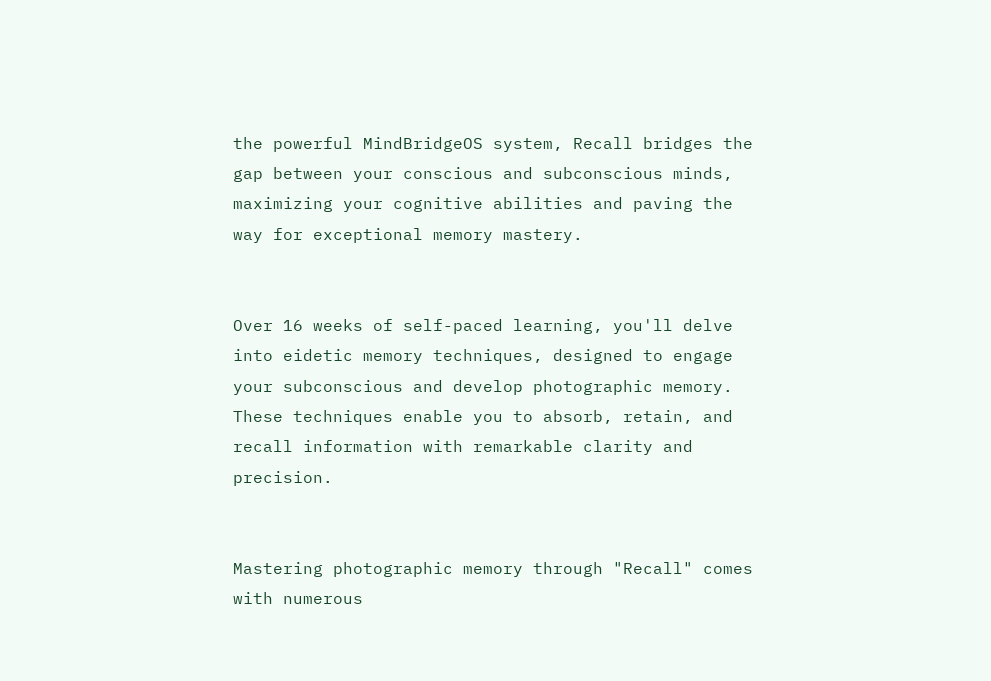the powerful MindBridgeOS system, Recall bridges the gap between your conscious and subconscious minds, maximizing your cognitive abilities and paving the way for exceptional memory mastery.


Over 16 weeks of self-paced learning, you'll delve into eidetic memory techniques, designed to engage your subconscious and develop photographic memory. These techniques enable you to absorb, retain, and recall information with remarkable clarity and precision.


Mastering photographic memory through "Recall" comes with numerous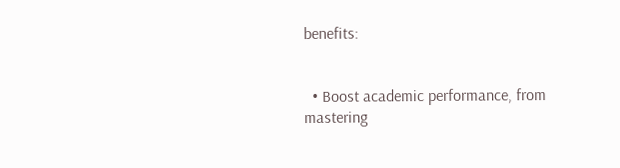benefits:


  • Boost academic performance, from mastering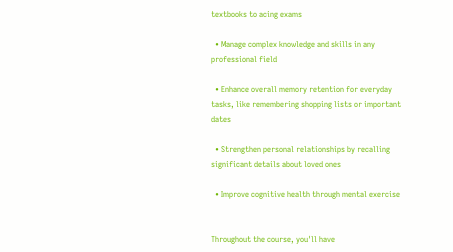textbooks to acing exams

  • Manage complex knowledge and skills in any professional field

  • Enhance overall memory retention for everyday tasks, like remembering shopping lists or important dates

  • Strengthen personal relationships by recalling significant details about loved ones

  • Improve cognitive health through mental exercise


Throughout the course, you'll have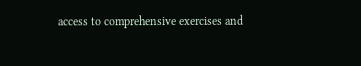access to comprehensive exercises and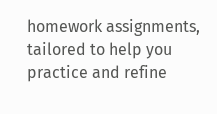homework assignments, tailored to help you practice and refine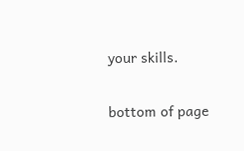your skills.

bottom of page